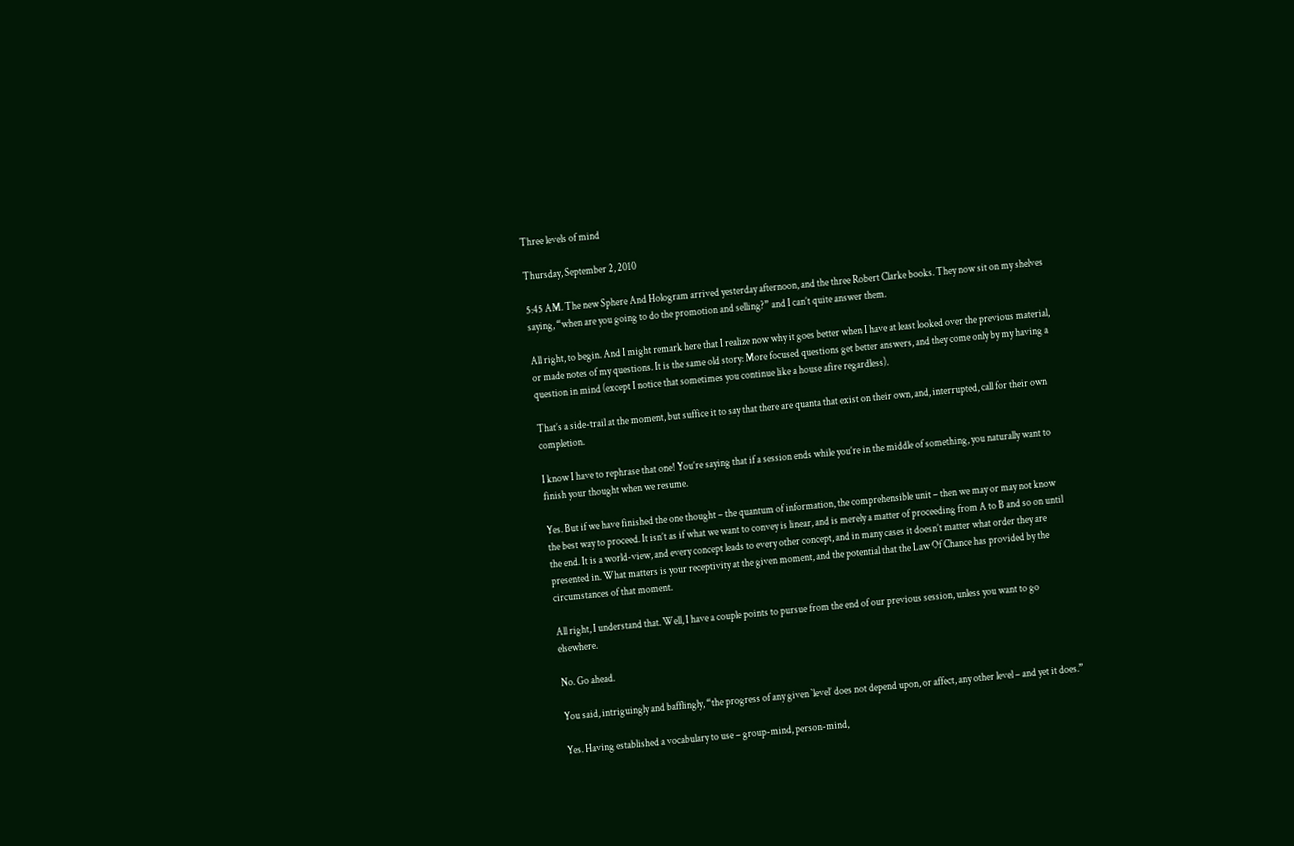Three levels of mind

Thursday, September 2, 2010

5:45 AM. The new Sphere And Hologram arrived yesterday afternoon, and the three Robert Clarke books. They now sit on my shelves saying, “when are you going to do the promotion and selling?” and I can’t quite answer them.

All right, to begin. And I might remark here that I realize now why it goes better when I have at least looked over the previous material, or made notes of my questions. It is the same old story: More focused questions get better answers, and they come only by my having a question in mind (except I notice that sometimes you continue like a house afire regardless).

That’s a side-trail at the moment, but suffice it to say that there are quanta that exist on their own, and, interrupted, call for their own completion.

I know I have to rephrase that one! You’re saying that if a session ends while you’re in the middle of something, you naturally want to finish your thought when we resume.

Yes. But if we have finished the one thought – the quantum of information, the comprehensible unit – then we may or may not know the best way to proceed. It isn’t as if what we want to convey is linear, and is merely a matter of proceeding from A to B and so on until the end. It is a world-view, and every concept leads to every other concept, and in many cases it doesn’t matter what order they are presented in. What matters is your receptivity at the given moment, and the potential that the Law Of Chance has provided by the circumstances of that moment.

All right, I understand that. Well, I have a couple points to pursue from the end of our previous session, unless you want to go elsewhere.

No. Go ahead.

You said, intriguingly and bafflingly, “the progress of any given `level’ does not depend upon, or affect, any other level – and yet it does.”

Yes. Having established a vocabulary to use – group-mind, person-mind,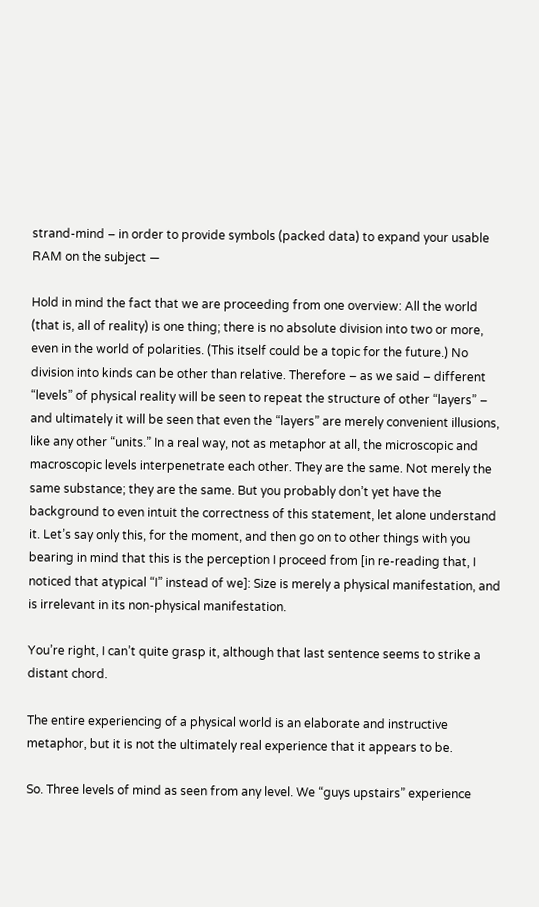strand-mind – in order to provide symbols (packed data) to expand your usable RAM on the subject —

Hold in mind the fact that we are proceeding from one overview: All the world (that is, all of reality) is one thing; there is no absolute division into two or more, even in the world of polarities. (This itself could be a topic for the future.) No division into kinds can be other than relative. Therefore – as we said – different “levels” of physical reality will be seen to repeat the structure of other “layers” – and ultimately it will be seen that even the “layers” are merely convenient illusions, like any other “units.” In a real way, not as metaphor at all, the microscopic and macroscopic levels interpenetrate each other. They are the same. Not merely the same substance; they are the same. But you probably don’t yet have the background to even intuit the correctness of this statement, let alone understand it. Let’s say only this, for the moment, and then go on to other things with you bearing in mind that this is the perception I proceed from [in re-reading that, I noticed that atypical “I” instead of we]: Size is merely a physical manifestation, and is irrelevant in its non-physical manifestation.

You’re right, I can’t quite grasp it, although that last sentence seems to strike a distant chord.

The entire experiencing of a physical world is an elaborate and instructive metaphor, but it is not the ultimately real experience that it appears to be.

So. Three levels of mind as seen from any level. We “guys upstairs” experience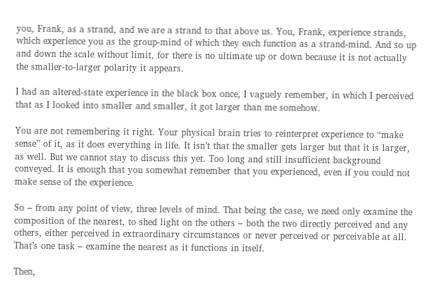you, Frank, as a strand, and we are a strand to that above us. You, Frank, experience strands, which experience you as the group-mind of which they each function as a strand-mind. And so up and down the scale without limit, for there is no ultimate up or down because it is not actually the smaller-to-larger polarity it appears.

I had an altered-state experience in the black box once, I vaguely remember, in which I perceived that as I looked into smaller and smaller, it got larger than me somehow.

You are not remembering it right. Your physical brain tries to reinterpret experience to “make sense” of it, as it does everything in life. It isn’t that the smaller gets larger but that it is larger, as well. But we cannot stay to discuss this yet. Too long and still insufficient background conveyed. It is enough that you somewhat remember that you experienced, even if you could not make sense of the experience.

So – from any point of view, three levels of mind. That being the case, we need only examine the composition of the nearest, to shed light on the others – both the two directly perceived and any others, either perceived in extraordinary circumstances or never perceived or perceivable at all. That’s one task – examine the nearest as it functions in itself.

Then,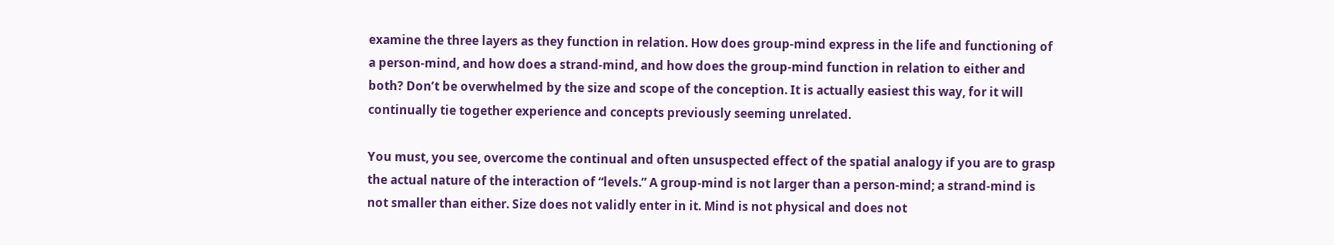examine the three layers as they function in relation. How does group-mind express in the life and functioning of a person-mind, and how does a strand-mind, and how does the group-mind function in relation to either and both? Don’t be overwhelmed by the size and scope of the conception. It is actually easiest this way, for it will continually tie together experience and concepts previously seeming unrelated.

You must, you see, overcome the continual and often unsuspected effect of the spatial analogy if you are to grasp the actual nature of the interaction of “levels.” A group-mind is not larger than a person-mind; a strand-mind is not smaller than either. Size does not validly enter in it. Mind is not physical and does not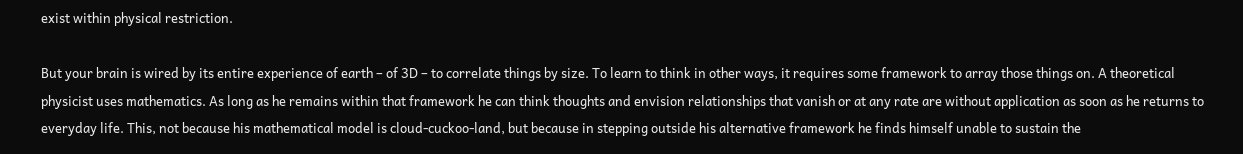exist within physical restriction.

But your brain is wired by its entire experience of earth – of 3D – to correlate things by size. To learn to think in other ways, it requires some framework to array those things on. A theoretical physicist uses mathematics. As long as he remains within that framework he can think thoughts and envision relationships that vanish or at any rate are without application as soon as he returns to everyday life. This, not because his mathematical model is cloud-cuckoo-land, but because in stepping outside his alternative framework he finds himself unable to sustain the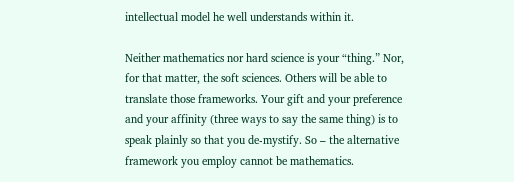intellectual model he well understands within it.

Neither mathematics nor hard science is your “thing.” Nor, for that matter, the soft sciences. Others will be able to translate those frameworks. Your gift and your preference and your affinity (three ways to say the same thing) is to speak plainly so that you de-mystify. So – the alternative framework you employ cannot be mathematics.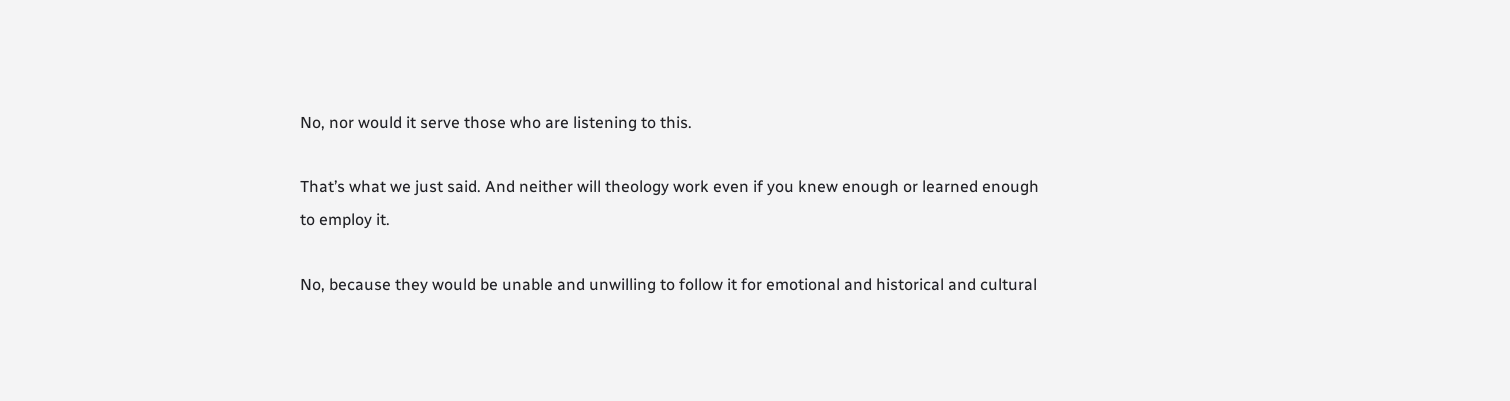No, nor would it serve those who are listening to this.

That’s what we just said. And neither will theology work even if you knew enough or learned enough to employ it.

No, because they would be unable and unwilling to follow it for emotional and historical and cultural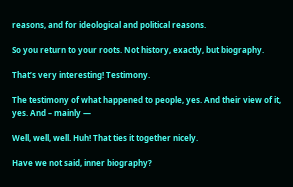reasons, and for ideological and political reasons.

So you return to your roots. Not history, exactly, but biography.

That’s very interesting! Testimony.

The testimony of what happened to people, yes. And their view of it, yes. And – mainly —

Well, well, well. Huh! That ties it together nicely.

Have we not said, inner biography?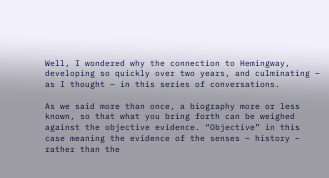Well, I wondered why the connection to Hemingway, developing so quickly over two years, and culminating – as I thought – in this series of conversations.

As we said more than once, a biography more or less known, so that what you bring forth can be weighed against the objective evidence. “Objective” in this case meaning the evidence of the senses – history – rather than the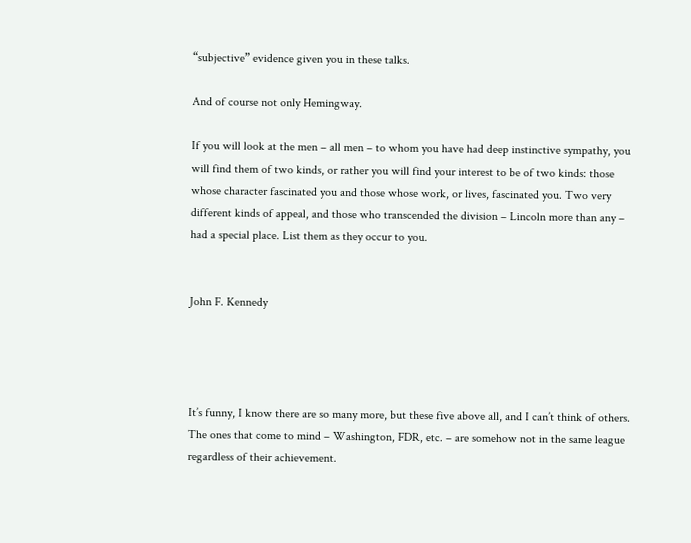“subjective” evidence given you in these talks.

And of course not only Hemingway.

If you will look at the men – all men – to whom you have had deep instinctive sympathy, you will find them of two kinds, or rather you will find your interest to be of two kinds: those whose character fascinated you and those whose work, or lives, fascinated you. Two very different kinds of appeal, and those who transcended the division – Lincoln more than any – had a special place. List them as they occur to you.


John F. Kennedy




It’s funny, I know there are so many more, but these five above all, and I can’t think of others. The ones that come to mind – Washington, FDR, etc. – are somehow not in the same league regardless of their achievement.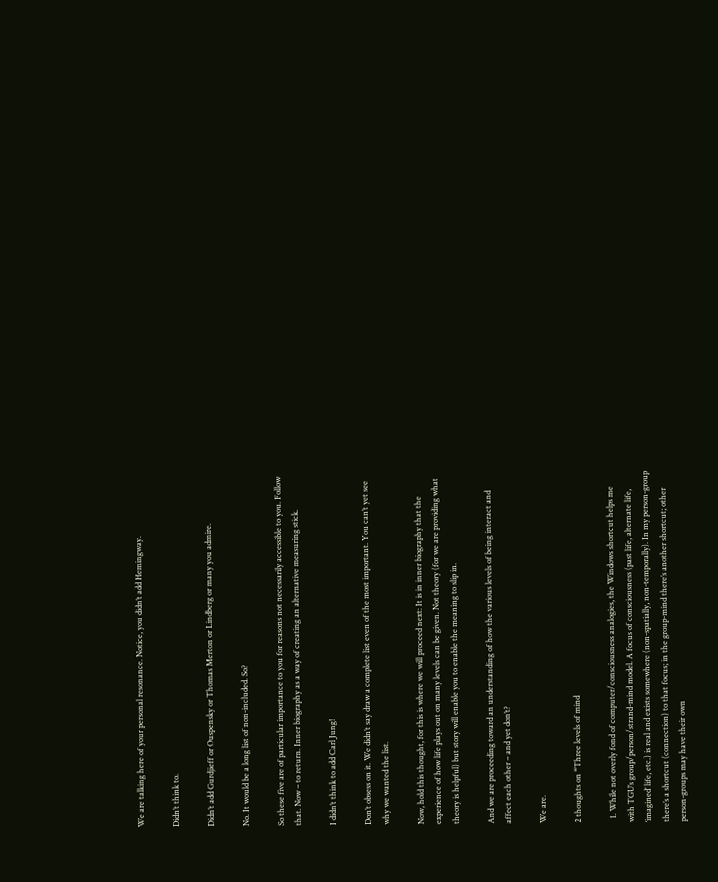We are talking here of your personal resonance. Notice, you didn’t add Hemingway.

Didn’t think to.

Didn’t add Gurdjieff or Ouspensky or Thomas Merton or Lindberg or many you admire.

No. It would be a long list of non-included. So?

So these five are of particular importance to you for reasons not necessarily accessible to you. Follow that. Now – to return. Inner biography as a way of creating an alternative measuring stick.

I didn’t think to add Carl Jung!

Don’t obsess on it. We didn’t say draw a complete list even of the most important. You can’t yet see why we wanted the list.

Now, hold this thought, for this is where we will proceed next: It is in inner biography that the experience of how life plays out on many levels can be given. Not theory (for we are providing what theory is helpful) but story will enable you to enable the meaning to slip in.

And we are proceeding toward an understanding of how the various levels of being interact and affect each other – and yet don’t?

We are.

2 thoughts on “Three levels of mind

  1. While not overly fond of computer/consciousness analogies, the Windows shortcut helps me with TGU’s group/person/strand-mind model. A focus of consciousness (past life, alternate life, ‘imagined’ life, etc.) is real and exists somewhere (non-spatially, non-temporally). In my person-group there’s a shortcut (connection) to that focus; in the group-mind there’s another shortcut; other person-groups may have their own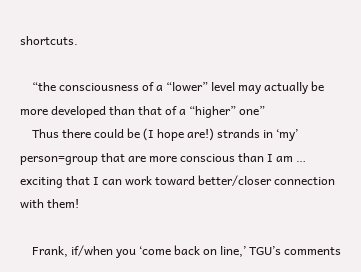shortcuts.

    “the consciousness of a “lower” level may actually be more developed than that of a “higher” one”
    Thus there could be (I hope are!) strands in ‘my’ person=group that are more conscious than I am … exciting that I can work toward better/closer connection with them!

    Frank, if/when you ‘come back on line,’ TGU’s comments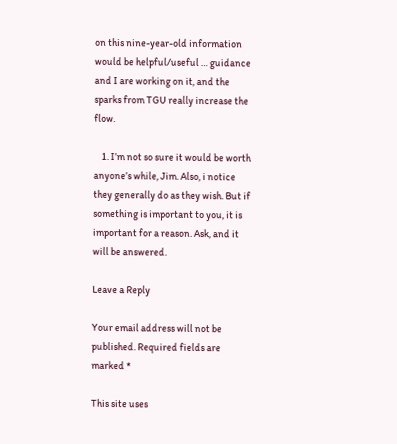on this nine-year-old information would be helpful/useful … guidance and I are working on it, and the sparks from TGU really increase the flow.

    1. I’m not so sure it would be worth anyone’s while, Jim. Also, i notice they generally do as they wish. But if something is important to you, it is important for a reason. Ask, and it will be answered.

Leave a Reply

Your email address will not be published. Required fields are marked *

This site uses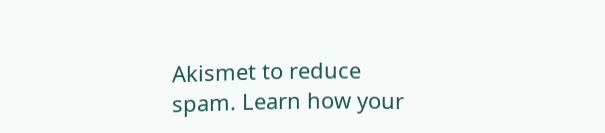Akismet to reduce spam. Learn how your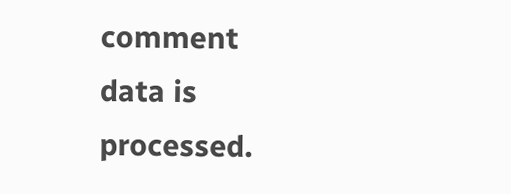comment data is processed.